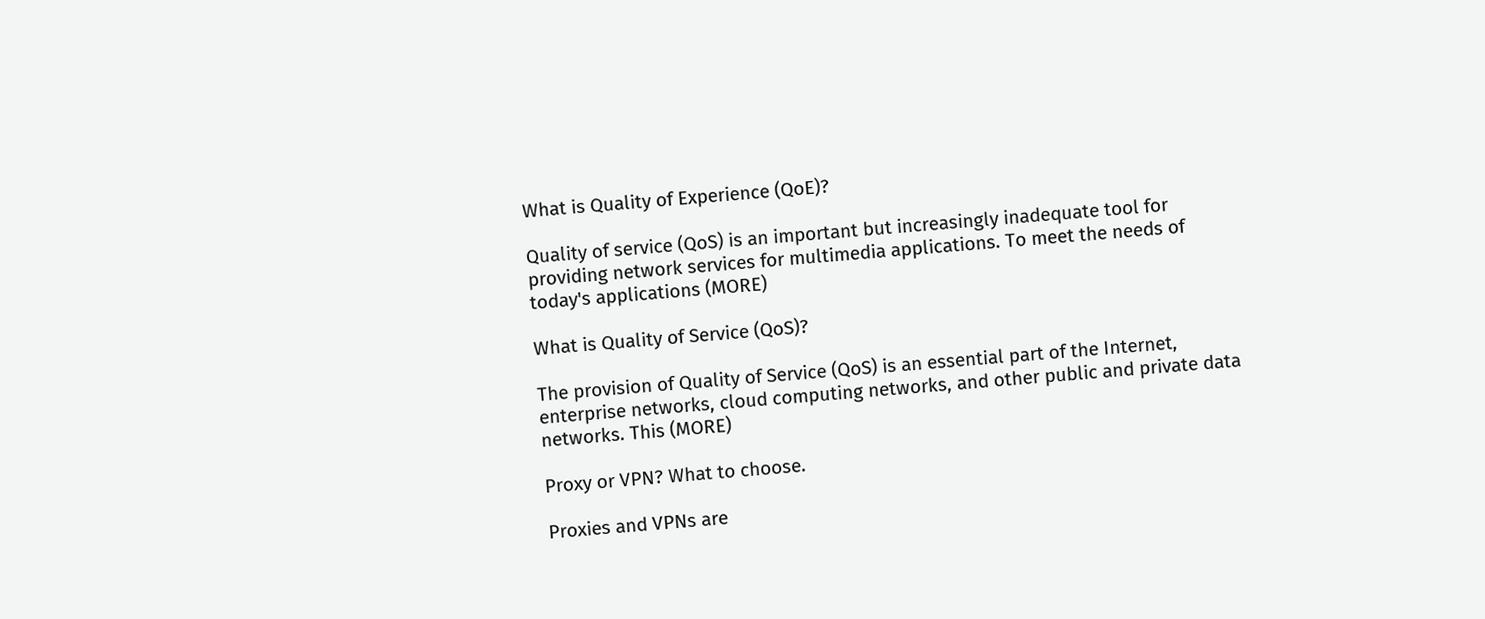What is Quality of Experience (QoE)?

Quality of service (QoS) is an important but increasingly inadequate tool for providing network services for multimedia applications. To meet the needs of today's applications (MORE)

What is Quality of Service (QoS)?

The provision of Quality of Service (QoS) is an essential part of the Internet, enterprise networks, cloud computing networks, and other public and private data networks. This (MORE)

Proxy or VPN? What to choose.

Proxies and VPNs are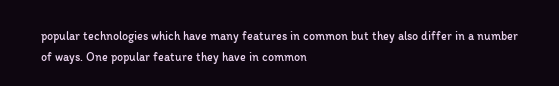popular technologies which have many features in common but they also differ in a number of ways. One popular feature they have in common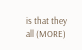is that they all (MORE)